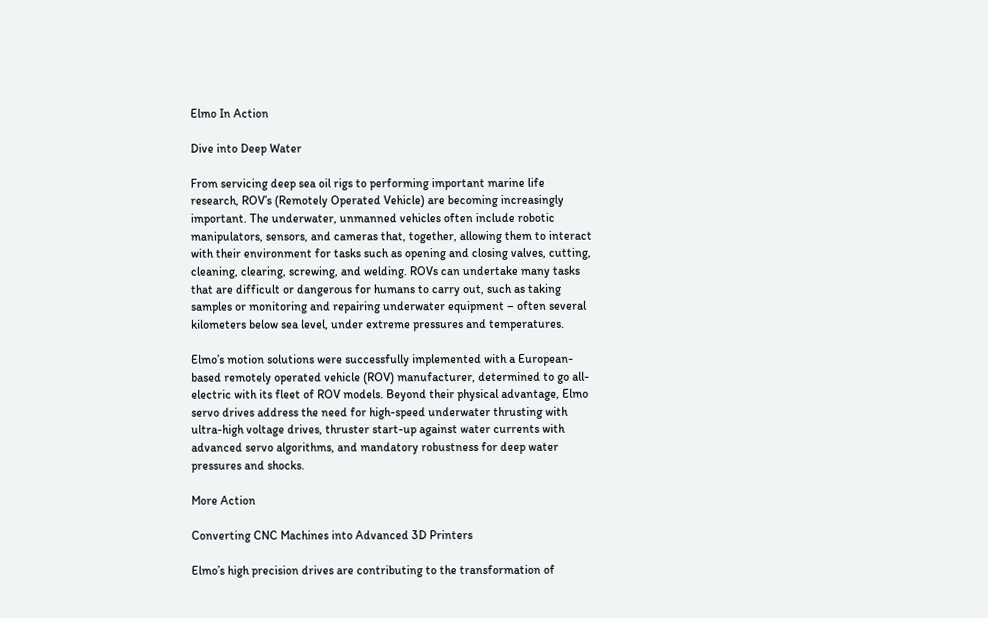Elmo In Action

Dive into Deep Water

From servicing deep sea oil rigs to performing important marine life research, ROV’s (Remotely Operated Vehicle) are becoming increasingly important. The underwater, unmanned vehicles often include robotic manipulators, sensors, and cameras that, together, allowing them to interact with their environment for tasks such as opening and closing valves, cutting, cleaning, clearing, screwing, and welding. ROVs can undertake many tasks that are difficult or dangerous for humans to carry out, such as taking samples or monitoring and repairing underwater equipment – often several kilometers below sea level, under extreme pressures and temperatures.

Elmo’s motion solutions were successfully implemented with a European-based remotely operated vehicle (ROV) manufacturer, determined to go all-electric with its fleet of ROV models. Beyond their physical advantage, Elmo servo drives address the need for high-speed underwater thrusting with ultra-high voltage drives, thruster start-up against water currents with advanced servo algorithms, and mandatory robustness for deep water pressures and shocks.

More Action

Converting CNC Machines into Advanced 3D Printers

Elmo’s high precision drives are contributing to the transformation of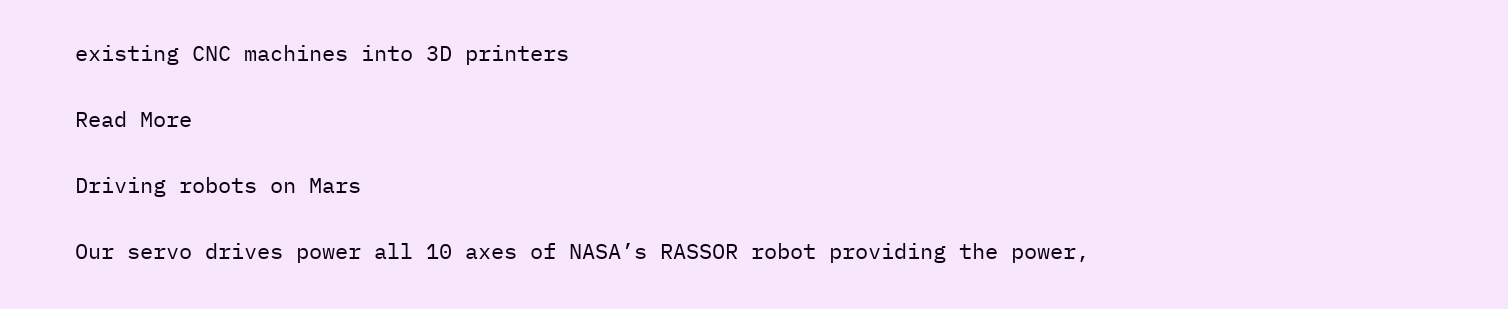existing CNC machines into 3D printers

Read More

Driving robots on Mars

Our servo drives power all 10 axes of NASA’s RASSOR robot providing the power,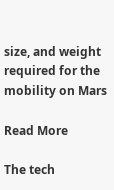size, and weight required for the mobility on Mars

Read More

The tech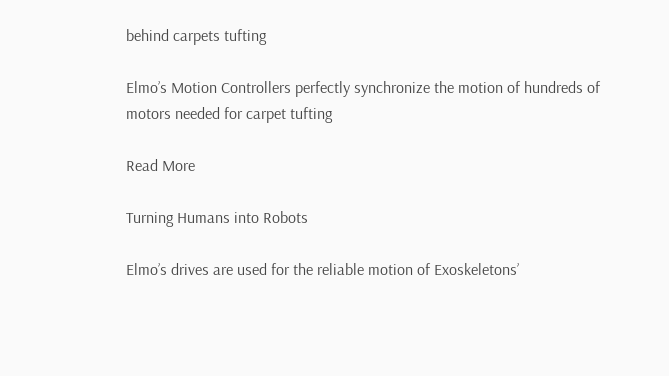behind carpets tufting

Elmo’s Motion Controllers perfectly synchronize the motion of hundreds of motors needed for carpet tufting

Read More

Turning Humans into Robots

Elmo’s drives are used for the reliable motion of Exoskeletons’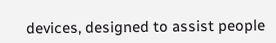devices, designed to assist people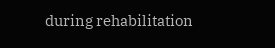during rehabilitation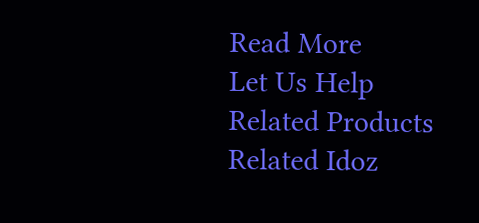Read More
Let Us Help
Related Products
Related Idoz